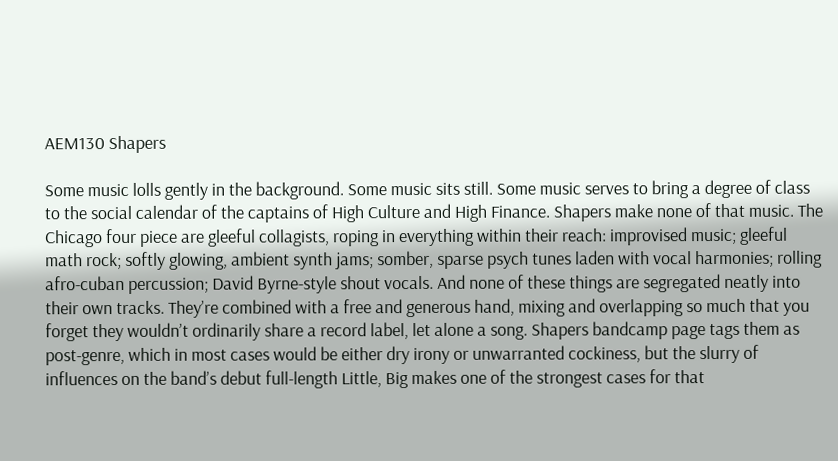AEM130 Shapers

Some music lolls gently in the background. Some music sits still. Some music serves to bring a degree of class to the social calendar of the captains of High Culture and High Finance. Shapers make none of that music. The Chicago four piece are gleeful collagists, roping in everything within their reach: improvised music; gleeful math rock; softly glowing, ambient synth jams; somber, sparse psych tunes laden with vocal harmonies; rolling afro-cuban percussion; David Byrne-style shout vocals. And none of these things are segregated neatly into their own tracks. They’re combined with a free and generous hand, mixing and overlapping so much that you forget they wouldn’t ordinarily share a record label, let alone a song. Shapers bandcamp page tags them as post-genre, which in most cases would be either dry irony or unwarranted cockiness, but the slurry of influences on the band’s debut full-length Little, Big makes one of the strongest cases for that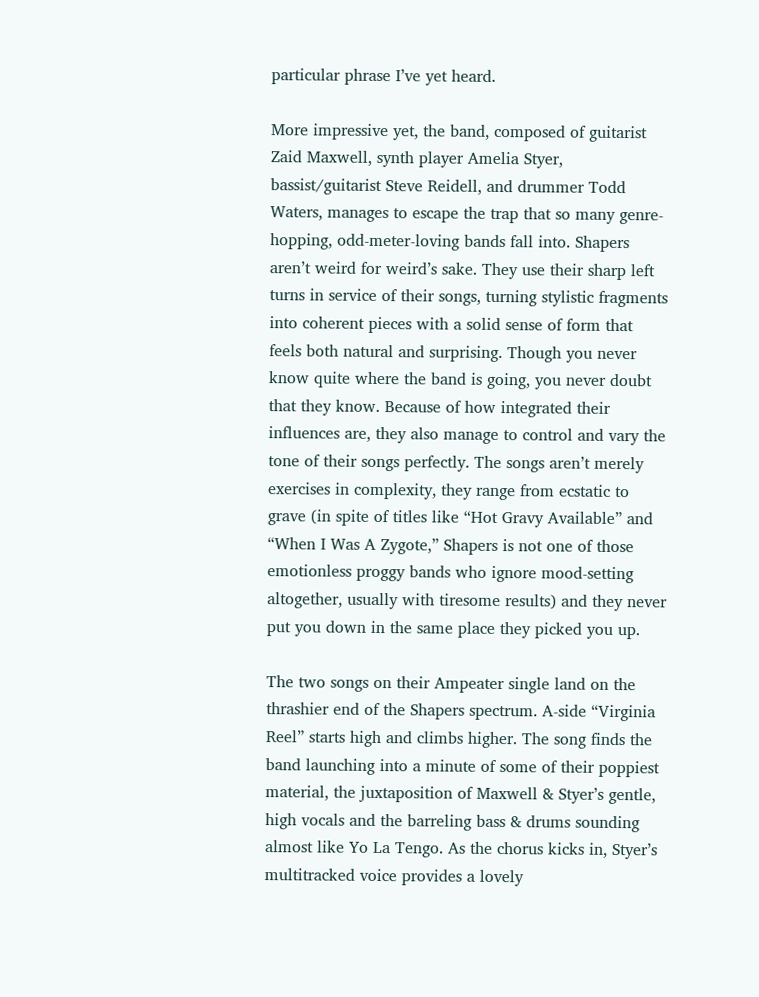particular phrase I’ve yet heard.

More impressive yet, the band, composed of guitarist Zaid Maxwell, synth player Amelia Styer, bassist/guitarist Steve Reidell, and drummer Todd Waters, manages to escape the trap that so many genre-hopping, odd-meter-loving bands fall into. Shapers aren’t weird for weird’s sake. They use their sharp left turns in service of their songs, turning stylistic fragments into coherent pieces with a solid sense of form that feels both natural and surprising. Though you never know quite where the band is going, you never doubt that they know. Because of how integrated their influences are, they also manage to control and vary the tone of their songs perfectly. The songs aren’t merely exercises in complexity, they range from ecstatic to grave (in spite of titles like “Hot Gravy Available” and “When I Was A Zygote,” Shapers is not one of those emotionless proggy bands who ignore mood-setting altogether, usually with tiresome results) and they never put you down in the same place they picked you up.

The two songs on their Ampeater single land on the thrashier end of the Shapers spectrum. A-side “Virginia Reel” starts high and climbs higher. The song finds the band launching into a minute of some of their poppiest material, the juxtaposition of Maxwell & Styer’s gentle, high vocals and the barreling bass & drums sounding almost like Yo La Tengo. As the chorus kicks in, Styer’s multitracked voice provides a lovely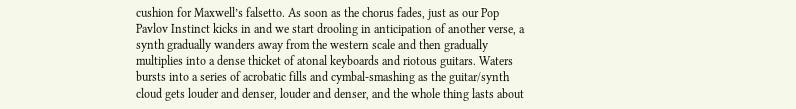cushion for Maxwell’s falsetto. As soon as the chorus fades, just as our Pop Pavlov Instinct kicks in and we start drooling in anticipation of another verse, a synth gradually wanders away from the western scale and then gradually multiplies into a dense thicket of atonal keyboards and riotous guitars. Waters bursts into a series of acrobatic fills and cymbal-smashing as the guitar/synth cloud gets louder and denser, louder and denser, and the whole thing lasts about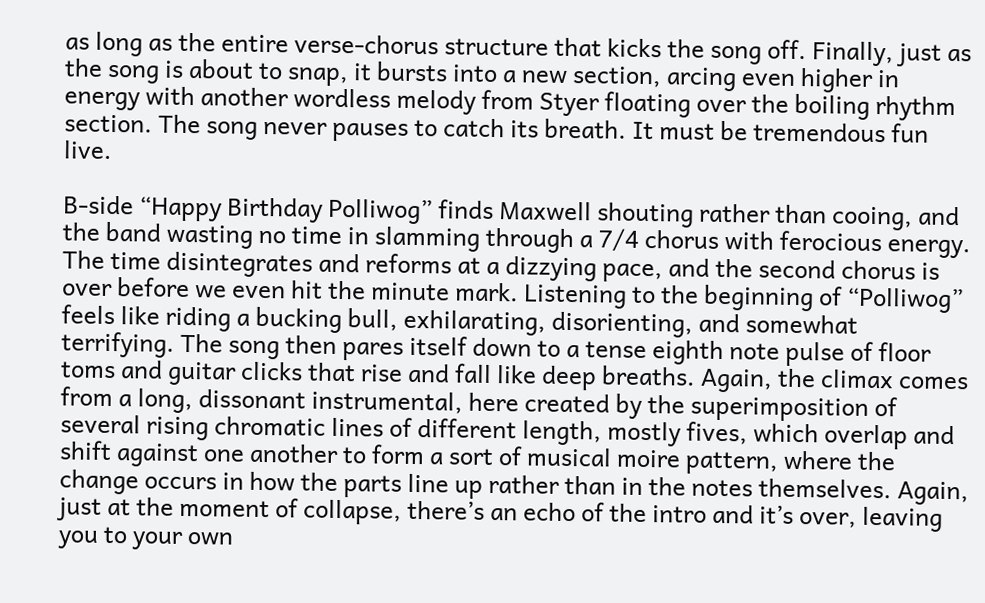as long as the entire verse-chorus structure that kicks the song off. Finally, just as the song is about to snap, it bursts into a new section, arcing even higher in energy with another wordless melody from Styer floating over the boiling rhythm section. The song never pauses to catch its breath. It must be tremendous fun live.

B-side “Happy Birthday Polliwog” finds Maxwell shouting rather than cooing, and the band wasting no time in slamming through a 7/4 chorus with ferocious energy. The time disintegrates and reforms at a dizzying pace, and the second chorus is over before we even hit the minute mark. Listening to the beginning of “Polliwog” feels like riding a bucking bull, exhilarating, disorienting, and somewhat terrifying. The song then pares itself down to a tense eighth note pulse of floor toms and guitar clicks that rise and fall like deep breaths. Again, the climax comes from a long, dissonant instrumental, here created by the superimposition of several rising chromatic lines of different length, mostly fives, which overlap and shift against one another to form a sort of musical moire pattern, where the change occurs in how the parts line up rather than in the notes themselves. Again, just at the moment of collapse, there’s an echo of the intro and it’s over, leaving you to your own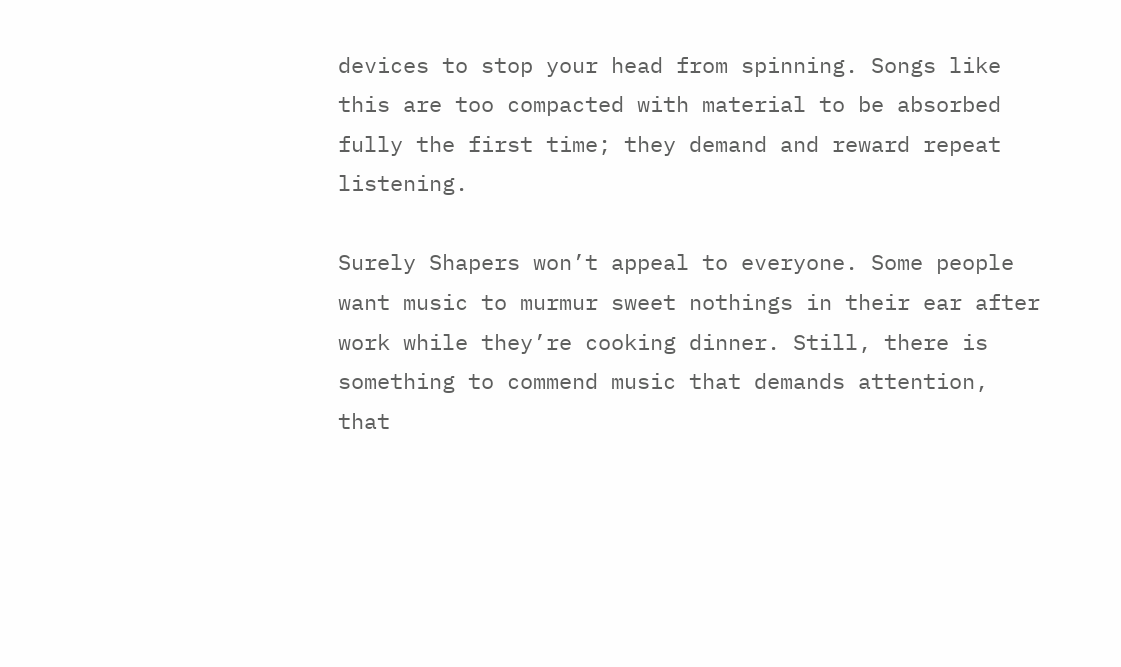devices to stop your head from spinning. Songs like this are too compacted with material to be absorbed fully the first time; they demand and reward repeat listening.

Surely Shapers won’t appeal to everyone. Some people want music to murmur sweet nothings in their ear after work while they’re cooking dinner. Still, there is something to commend music that demands attention, that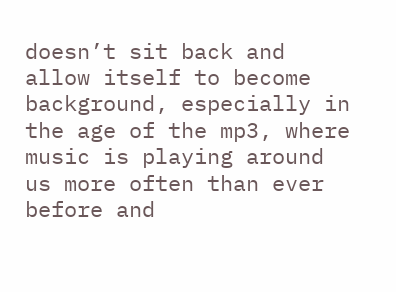doesn’t sit back and allow itself to become background, especially in the age of the mp3, where music is playing around us more often than ever before and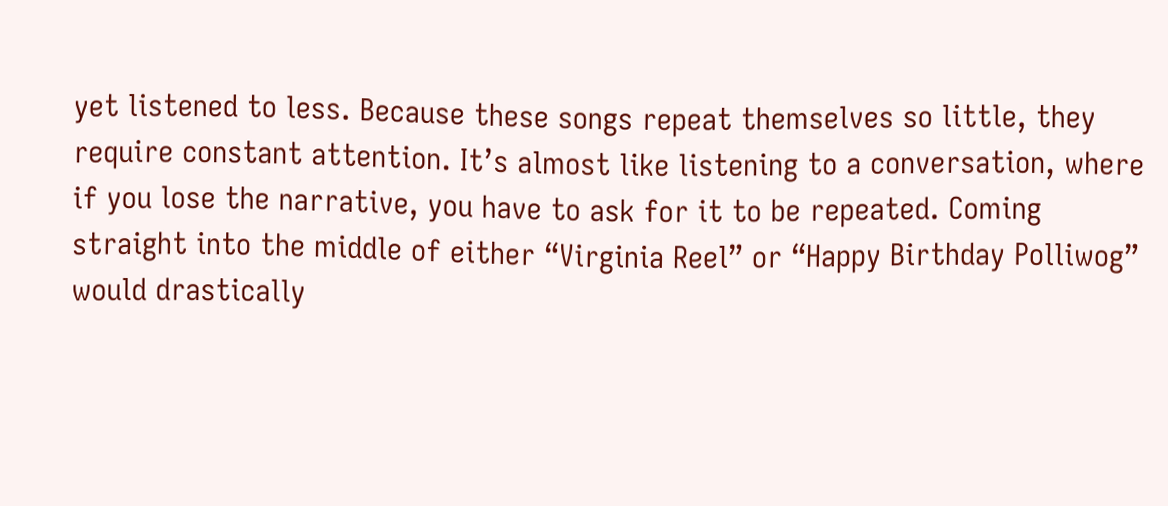yet listened to less. Because these songs repeat themselves so little, they require constant attention. It’s almost like listening to a conversation, where if you lose the narrative, you have to ask for it to be repeated. Coming straight into the middle of either “Virginia Reel” or “Happy Birthday Polliwog” would drastically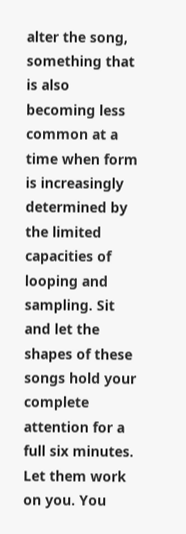alter the song, something that is also becoming less common at a time when form is increasingly determined by the limited capacities of looping and sampling. Sit and let the shapes of these songs hold your complete attention for a full six minutes. Let them work on you. You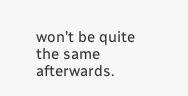won’t be quite the same afterwards.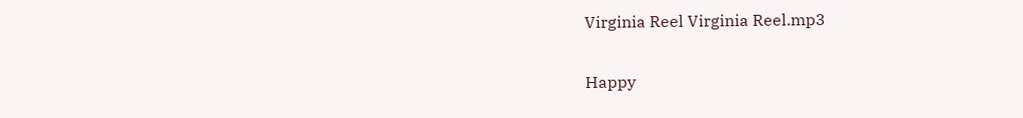Virginia Reel Virginia Reel.mp3

Happy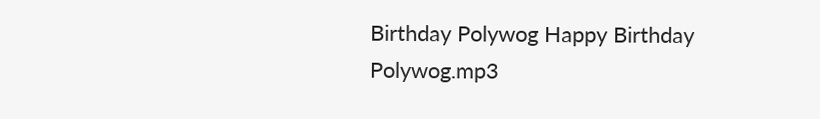Birthday Polywog Happy Birthday Polywog.mp3